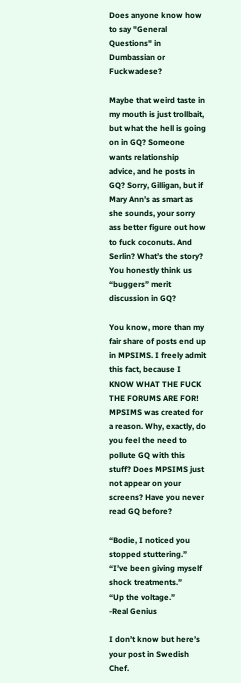Does anyone know how to say "General Questions" in Dumbassian or Fuckwadese?

Maybe that weird taste in my mouth is just trollbait, but what the hell is going on in GQ? Someone wants relationship advice, and he posts in GQ? Sorry, Gilligan, but if Mary Ann’s as smart as she sounds, your sorry ass better figure out how to fuck coconuts. And Serlin? What’s the story? You honestly think us “buggers” merit discussion in GQ?

You know, more than my fair share of posts end up in MPSIMS. I freely admit this fact, because I KNOW WHAT THE FUCK THE FORUMS ARE FOR! MPSIMS was created for a reason. Why, exactly, do you feel the need to pollute GQ with this stuff? Does MPSIMS just not appear on your screens? Have you never read GQ before?

“Bodie, I noticed you stopped stuttering.”
“I’ve been giving myself shock treatments.”
“Up the voltage.”
-Real Genius

I don’t know but here’s your post in Swedish Chef.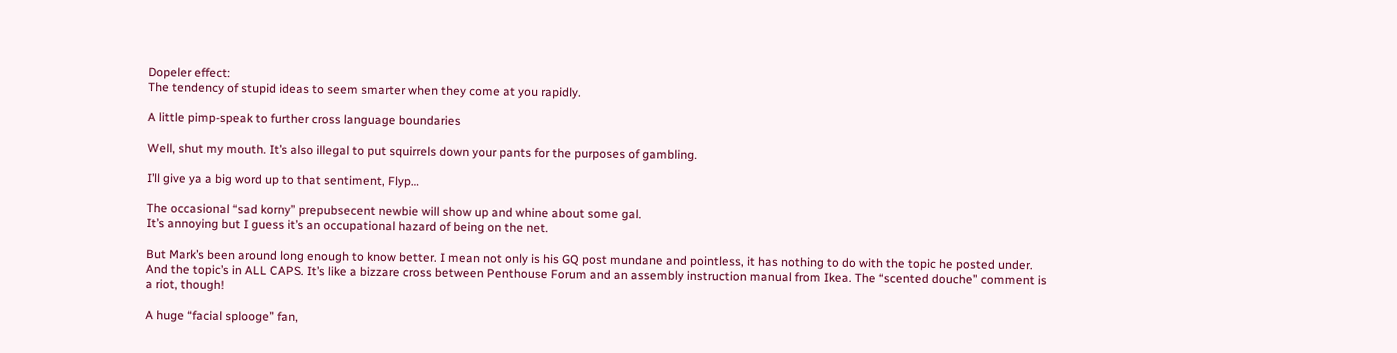Dopeler effect:
The tendency of stupid ideas to seem smarter when they come at you rapidly.

A little pimp-speak to further cross language boundaries

Well, shut my mouth. It’s also illegal to put squirrels down your pants for the purposes of gambling.

I’ll give ya a big word up to that sentiment, Flyp…

The occasional “sad korny” prepubsecent newbie will show up and whine about some gal.
It’s annoying but I guess it’s an occupational hazard of being on the net.

But Mark’s been around long enough to know better. I mean not only is his GQ post mundane and pointless, it has nothing to do with the topic he posted under. And the topic’s in ALL CAPS. It’s like a bizzare cross between Penthouse Forum and an assembly instruction manual from Ikea. The “scented douche” comment is a riot, though!

A huge “facial splooge” fan,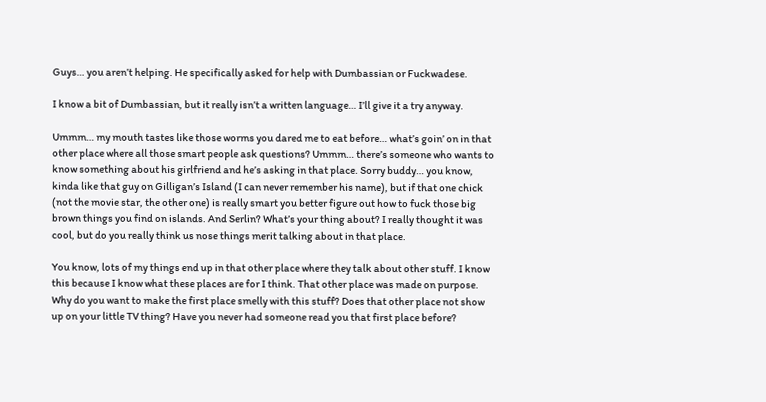Guys… you aren’t helping. He specifically asked for help with Dumbassian or Fuckwadese.

I know a bit of Dumbassian, but it really isn’t a written language… I’ll give it a try anyway.

Ummm… my mouth tastes like those worms you dared me to eat before… what’s goin’ on in that other place where all those smart people ask questions? Ummm… there’s someone who wants to know something about his girlfriend and he’s asking in that place. Sorry buddy… you know, kinda like that guy on Gilligan’s Island (I can never remember his name), but if that one chick (not the movie star, the other one) is really smart you better figure out how to fuck those big brown things you find on islands. And Serlin? What’s your thing about? I really thought it was cool, but do you really think us nose things merit talking about in that place.

You know, lots of my things end up in that other place where they talk about other stuff. I know this because I know what these places are for I think. That other place was made on purpose. Why do you want to make the first place smelly with this stuff? Does that other place not show up on your little TV thing? Have you never had someone read you that first place before?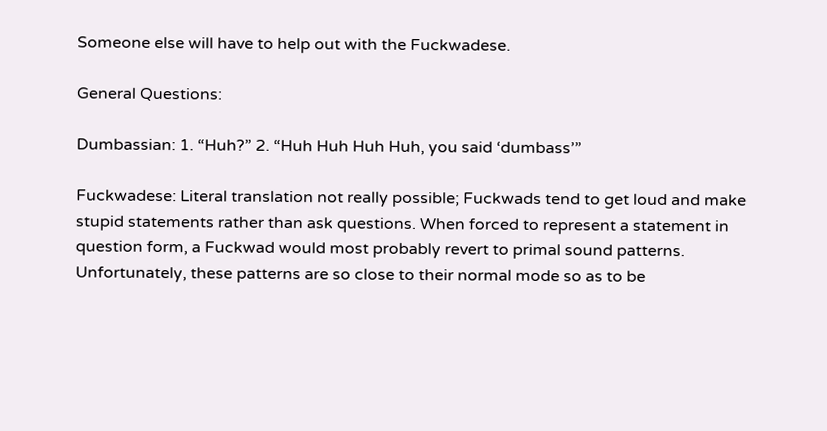Someone else will have to help out with the Fuckwadese.

General Questions:

Dumbassian: 1. “Huh?” 2. “Huh Huh Huh Huh, you said ‘dumbass’”

Fuckwadese: Literal translation not really possible; Fuckwads tend to get loud and make stupid statements rather than ask questions. When forced to represent a statement in question form, a Fuckwad would most probably revert to primal sound patterns. Unfortunately, these patterns are so close to their normal mode so as to be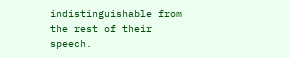indistinguishable from the rest of their speech.